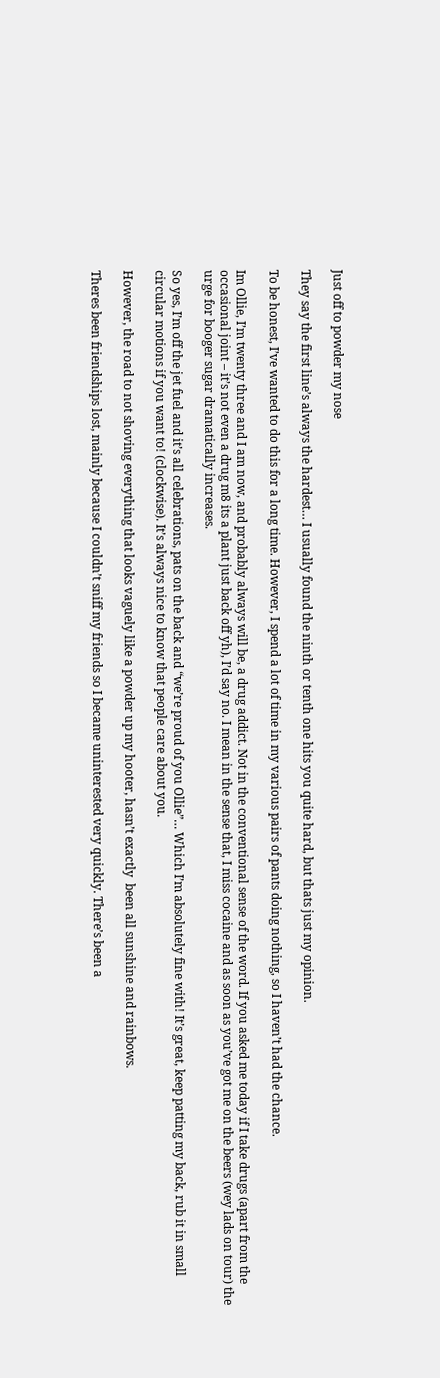Just off to powder my nose

They say the first line’s always the hardest… I usually found the ninth or tenth one hits you quite hard, but thats just my opinion.

To be honest, I’ve wanted to do this for a long time. However, I spend a lot of time in my various pairs of pants doing nothing, so I haven’t had the chance.

Im Ollie, I’m twenty three and I am now, and probably always will be, a drug addict. Not in the conventional sense of the word. If you asked me today if I take drugs (apart from the occasional joint – it’s not even a drug m8 its a plant just back off yh), I’d say no. I mean in the sense that, I miss cocaine and as soon as you’ve got me on the beers (wey lads on tour) the urge for booger sugar dramatically increases.

So yes, I’m off the jet fuel and it’s all celebrations, pats on the back and “we’re proud of you Ollie”… Which I’m absolutely fine with! It’s great, keep patting my back, rub it in small circular motions if you want to! (clockwise). It’s always nice to know that people care about you.

However, the road to not shoving everything that looks vaguely like a powder up my hooter, hasn’t exactly  been all sunshine and rainbows.

Theres been friendships lost, mainly because I couldn’t sniff my friends so I became uninterested very quickly. There’s been a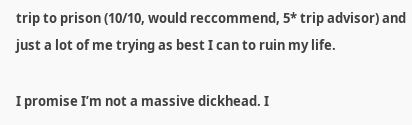trip to prison (10/10, would reccommend, 5* trip advisor) and just a lot of me trying as best I can to ruin my life.

I promise I’m not a massive dickhead. I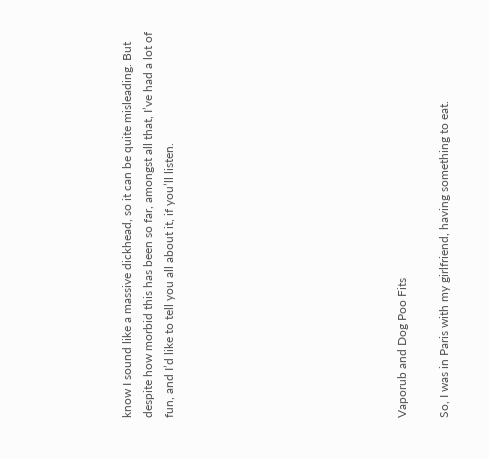know I sound like a massive dickhead, so it can be quite misleading. But despite how morbid this has been so far, amongst all that, I’ve had a lot of fun, and I’d like to tell you all about it, if you’ll listen.










Vaporub and Dog Poo Fits

So, I was in Paris with my girlfriend, having something to eat.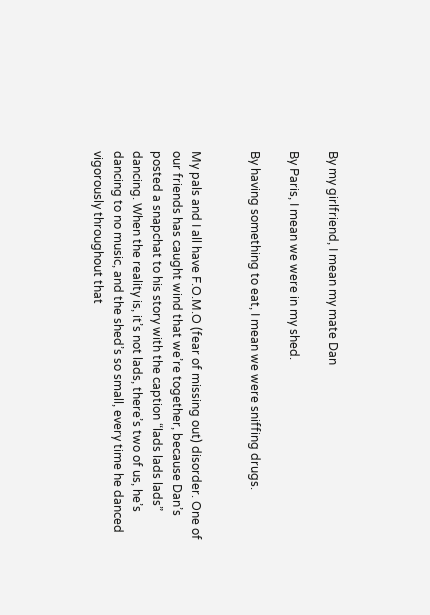By my girlfriend, I mean my mate Dan

By Paris, I mean we were in my shed.

By having something to eat, I mean we were sniffing drugs.


My pals and I all have F.O.M.O (fear of missing out) disorder. One of our friends has caught wind that we’re together, because Dan’s posted a snapchat to his story with the caption “lads lads lads” dancing. When the reality is, it’s not lads, there’s two of us, he’s dancing to no music, and the shed’s so small, every time he danced vigorously throughout that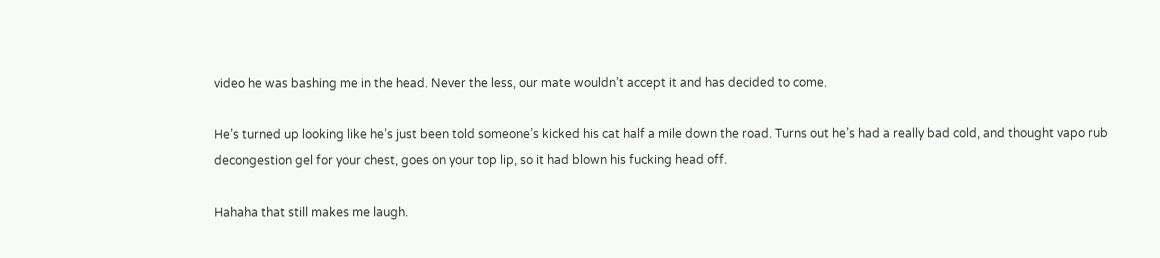video he was bashing me in the head. Never the less, our mate wouldn’t accept it and has decided to come.

He’s turned up looking like he’s just been told someone’s kicked his cat half a mile down the road. Turns out he’s had a really bad cold, and thought vapo rub decongestion gel for your chest, goes on your top lip, so it had blown his fucking head off.

Hahaha that still makes me laugh.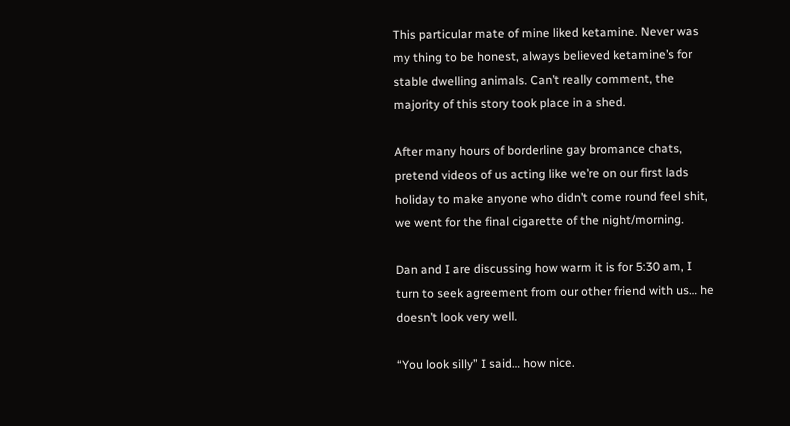This particular mate of mine liked ketamine. Never was my thing to be honest, always believed ketamine’s for stable dwelling animals. Can’t really comment, the majority of this story took place in a shed.

After many hours of borderline gay bromance chats, pretend videos of us acting like we’re on our first lads holiday to make anyone who didn’t come round feel shit, we went for the final cigarette of the night/morning.

Dan and I are discussing how warm it is for 5:30 am, I turn to seek agreement from our other friend with us… he doesn’t look very well.

“You look silly” I said… how nice.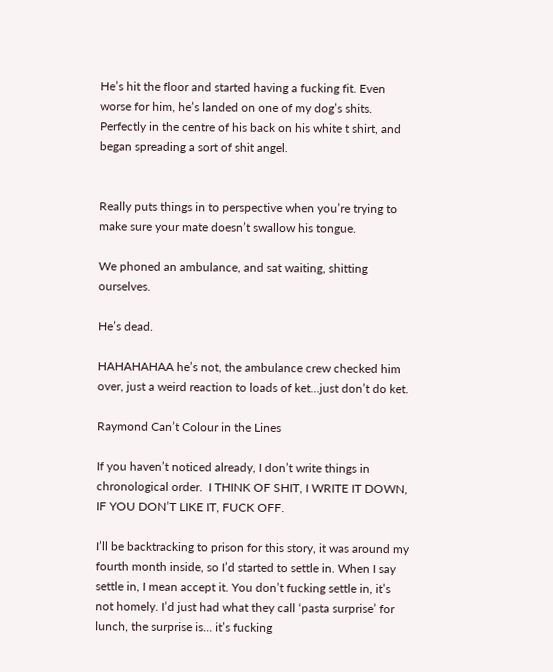He’s hit the floor and started having a fucking fit. Even worse for him, he’s landed on one of my dog’s shits. Perfectly in the centre of his back on his white t shirt, and began spreading a sort of shit angel.


Really puts things in to perspective when you’re trying to make sure your mate doesn’t swallow his tongue.

We phoned an ambulance, and sat waiting, shitting ourselves.

He’s dead.

HAHAHAHAA he’s not, the ambulance crew checked him over, just a weird reaction to loads of ket…just don’t do ket.

Raymond Can’t Colour in the Lines

If you haven’t noticed already, I don’t write things in chronological order.  I THINK OF SHIT, I WRITE IT DOWN, IF YOU DON’T LIKE IT, FUCK OFF.

I’ll be backtracking to prison for this story, it was around my fourth month inside, so I’d started to settle in. When I say settle in, I mean accept it. You don’t fucking settle in, it’s not homely. I’d just had what they call ‘pasta surprise’ for lunch, the surprise is… it’s fucking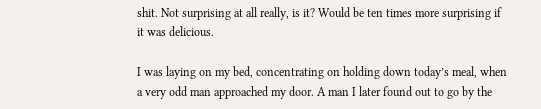shit. Not surprising at all really, is it? Would be ten times more surprising if it was delicious.

I was laying on my bed, concentrating on holding down today’s meal, when a very odd man approached my door. A man I later found out to go by the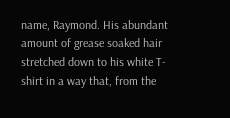name, Raymond. His abundant amount of grease soaked hair stretched down to his white T-shirt in a way that, from the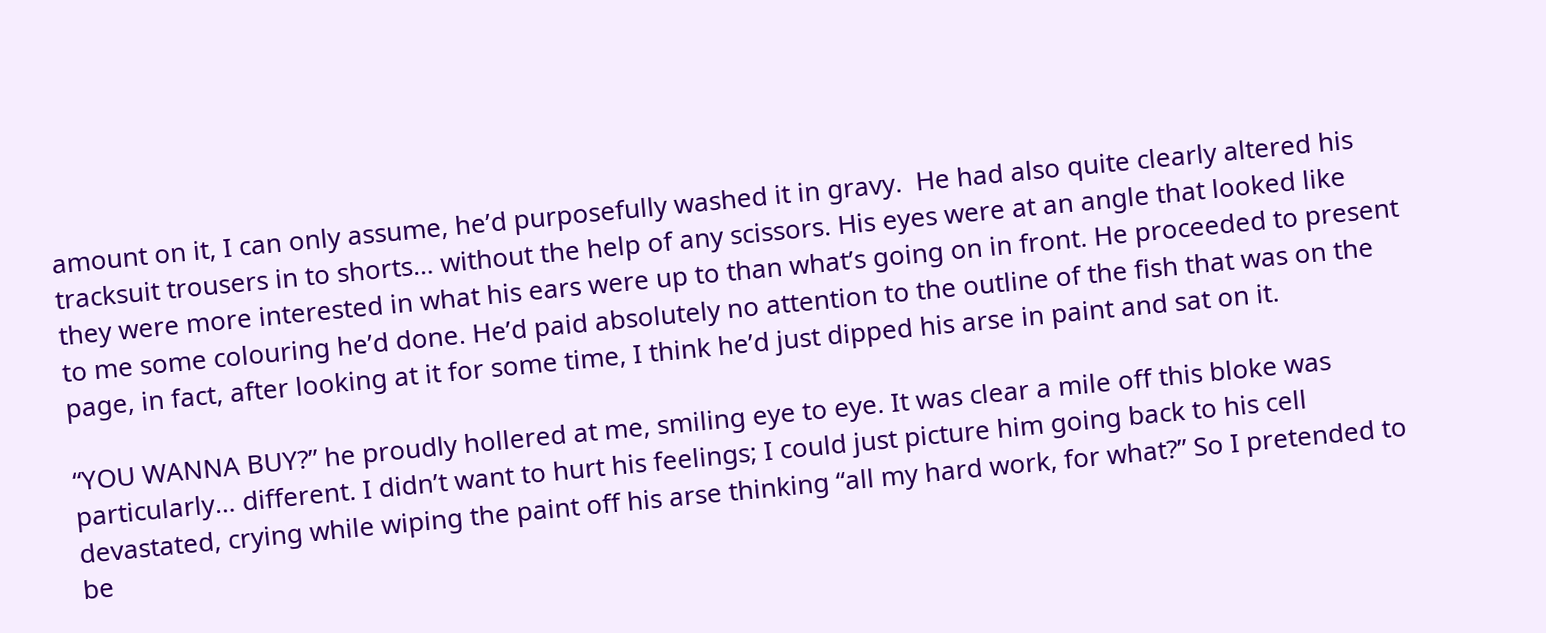amount on it, I can only assume, he’d purposefully washed it in gravy.  He had also quite clearly altered his tracksuit trousers in to shorts… without the help of any scissors. His eyes were at an angle that looked like they were more interested in what his ears were up to than what’s going on in front. He proceeded to present to me some colouring he’d done. He’d paid absolutely no attention to the outline of the fish that was on the page, in fact, after looking at it for some time, I think he’d just dipped his arse in paint and sat on it.

“YOU WANNA BUY?” he proudly hollered at me, smiling eye to eye. It was clear a mile off this bloke was particularly… different. I didn’t want to hurt his feelings; I could just picture him going back to his cell devastated, crying while wiping the paint off his arse thinking “all my hard work, for what?” So I pretended to be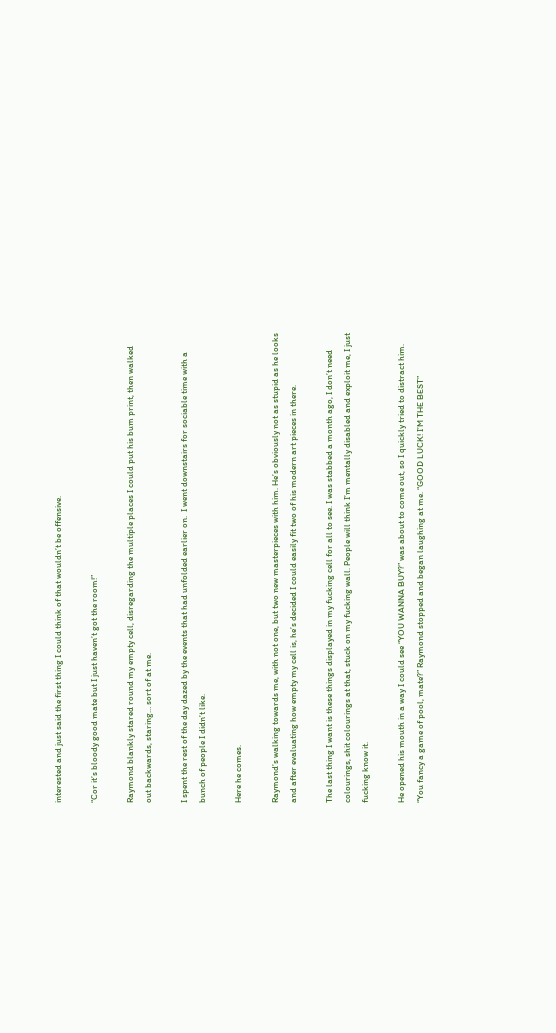interested and just said the first thing I could think of that wouldn’t be offensive.

“Cor it’s bloody good mate but I just haven’t got the room!”

Raymond blankly stared round my empty cell, disregarding the multiple places I could put his bum print, then walked out backwards, staring… sort of at me.

I spent the rest of the day dazed by the events that had unfolded earlier on.  I went downstairs for sociable time with a bunch of people I didn’t like.

Here he comes.

Raymond’s walking towards me, with not one, but two new masterpieces with him. He’s obviously not as stupid as he looks and after evaluating how empty my cell is, he’s decided I could easily fit two of his modern art pieces in there.

The last thing I want is these things displayed in my fucking cell for all to see. I was stabbed a month ago, I don’t need colourings, shit colourings at that, stuck on my fucking wall. People will think I’m mentally disabled and exploit me, I just fucking know it.

He opened his mouth in a way I could see “YOU WANNA BUY?” was about to come out, so I quickly tried to distract him. “You fancy a game of pool, mate?” Raymond stopped and began laughing at me. “GOOD LUCK! I’M THE BEST”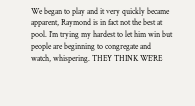We began to play and it very quickly became apparent, Raymond is in fact not the best at pool. I’m trying my hardest to let him win but people are beginning to congregate and watch, whispering. THEY THINK WE’RE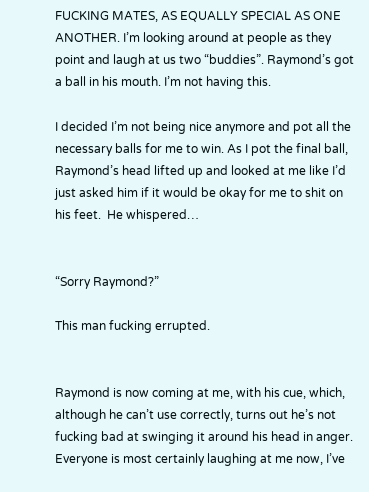FUCKING MATES, AS EQUALLY SPECIAL AS ONE ANOTHER. I’m looking around at people as they point and laugh at us two “buddies”. Raymond’s got a ball in his mouth. I’m not having this.

I decided I’m not being nice anymore and pot all the necessary balls for me to win. As I pot the final ball, Raymond’s head lifted up and looked at me like I’d just asked him if it would be okay for me to shit on his feet.  He whispered…


“Sorry Raymond?”

This man fucking errupted.


Raymond is now coming at me, with his cue, which, although he can’t use correctly, turns out he’s not fucking bad at swinging it around his head in anger. Everyone is most certainly laughing at me now, I’ve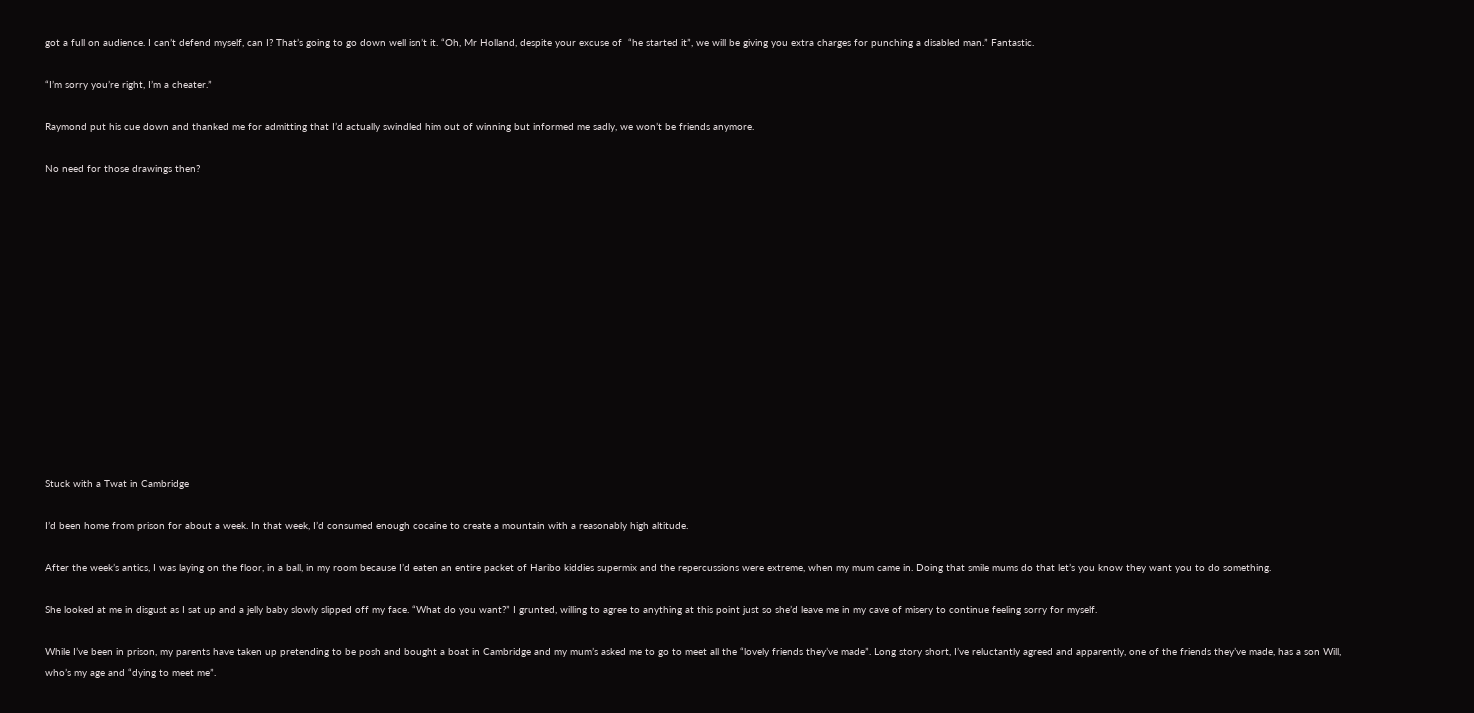got a full on audience. I can’t defend myself, can I? That’s going to go down well isn’t it. “Oh, Mr Holland, despite your excuse of  “he started it”, we will be giving you extra charges for punching a disabled man.” Fantastic.

“I’m sorry you’re right, I’m a cheater.”

Raymond put his cue down and thanked me for admitting that I’d actually swindled him out of winning but informed me sadly, we won’t be friends anymore.

No need for those drawings then?














Stuck with a Twat in Cambridge

I’d been home from prison for about a week. In that week, I’d consumed enough cocaine to create a mountain with a reasonably high altitude.

After the week’s antics, I was laying on the floor, in a ball, in my room because I’d eaten an entire packet of Haribo kiddies supermix and the repercussions were extreme, when my mum came in. Doing that smile mums do that let’s you know they want you to do something.

She looked at me in disgust as I sat up and a jelly baby slowly slipped off my face. “What do you want?” I grunted, willing to agree to anything at this point just so she’d leave me in my cave of misery to continue feeling sorry for myself.

While I’ve been in prison, my parents have taken up pretending to be posh and bought a boat in Cambridge and my mum’s asked me to go to meet all the “lovely friends they’ve made”. Long story short, I’ve reluctantly agreed and apparently, one of the friends they’ve made, has a son Will, who’s my age and “dying to meet me”.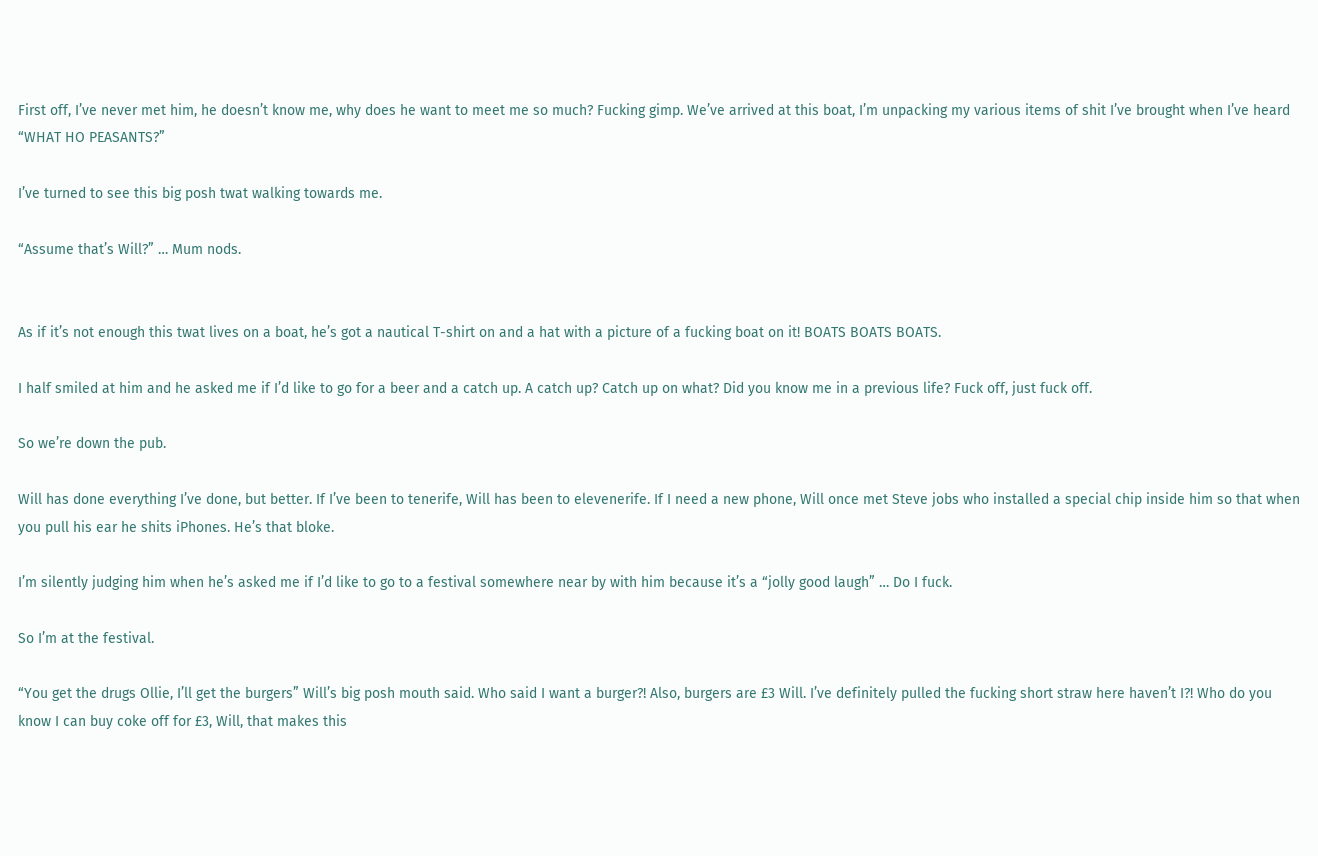First off, I’ve never met him, he doesn’t know me, why does he want to meet me so much? Fucking gimp. We’ve arrived at this boat, I’m unpacking my various items of shit I’ve brought when I’ve heard “WHAT HO PEASANTS?”

I’ve turned to see this big posh twat walking towards me.

“Assume that’s Will?” … Mum nods.


As if it’s not enough this twat lives on a boat, he’s got a nautical T-shirt on and a hat with a picture of a fucking boat on it! BOATS BOATS BOATS.

I half smiled at him and he asked me if I’d like to go for a beer and a catch up. A catch up? Catch up on what? Did you know me in a previous life? Fuck off, just fuck off.

So we’re down the pub.

Will has done everything I’ve done, but better. If I’ve been to tenerife, Will has been to elevenerife. If I need a new phone, Will once met Steve jobs who installed a special chip inside him so that when you pull his ear he shits iPhones. He’s that bloke.

I’m silently judging him when he’s asked me if I’d like to go to a festival somewhere near by with him because it’s a “jolly good laugh” … Do I fuck.

So I’m at the festival.

“You get the drugs Ollie, I’ll get the burgers” Will’s big posh mouth said. Who said I want a burger?! Also, burgers are £3 Will. I’ve definitely pulled the fucking short straw here haven’t I?! Who do you know I can buy coke off for £3, Will, that makes this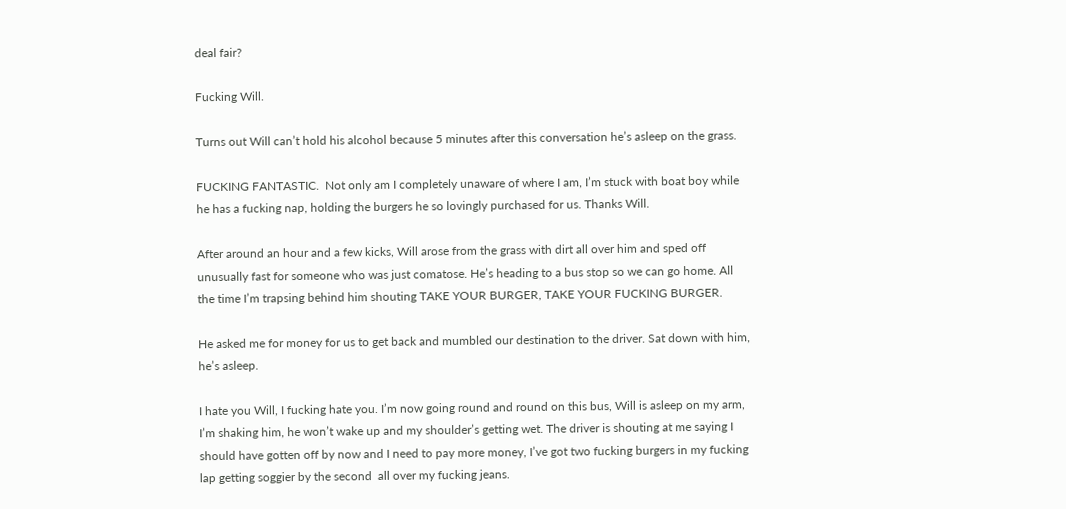deal fair?

Fucking Will.

Turns out Will can’t hold his alcohol because 5 minutes after this conversation he’s asleep on the grass.

FUCKING FANTASTIC.  Not only am I completely unaware of where I am, I’m stuck with boat boy while he has a fucking nap, holding the burgers he so lovingly purchased for us. Thanks Will.

After around an hour and a few kicks, Will arose from the grass with dirt all over him and sped off unusually fast for someone who was just comatose. He’s heading to a bus stop so we can go home. All the time I’m trapsing behind him shouting TAKE YOUR BURGER, TAKE YOUR FUCKING BURGER.

He asked me for money for us to get back and mumbled our destination to the driver. Sat down with him, he’s asleep.

I hate you Will, I fucking hate you. I’m now going round and round on this bus, Will is asleep on my arm, I’m shaking him, he won’t wake up and my shoulder’s getting wet. The driver is shouting at me saying I should have gotten off by now and I need to pay more money, I’ve got two fucking burgers in my fucking lap getting soggier by the second  all over my fucking jeans.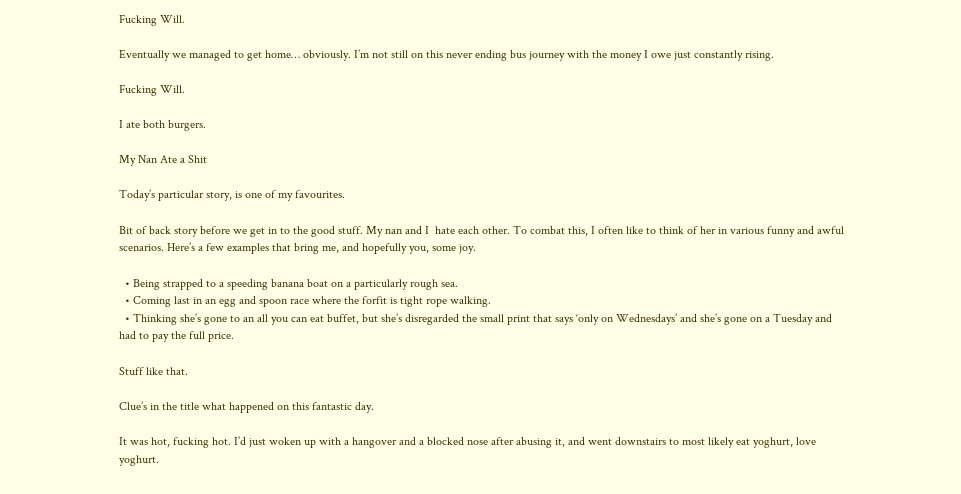Fucking Will.

Eventually we managed to get home… obviously. I’m not still on this never ending bus journey with the money I owe just constantly rising.

Fucking Will.

I ate both burgers.

My Nan Ate a Shit

Today’s particular story, is one of my favourites.

Bit of back story before we get in to the good stuff. My nan and I  hate each other. To combat this, I often like to think of her in various funny and awful scenarios. Here’s a few examples that bring me, and hopefully you, some joy.

  • Being strapped to a speeding banana boat on a particularly rough sea.
  • Coming last in an egg and spoon race where the forfit is tight rope walking.
  • Thinking she’s gone to an all you can eat buffet, but she’s disregarded the small print that says ‘only on Wednesdays’ and she’s gone on a Tuesday and had to pay the full price.

Stuff like that.

Clue’s in the title what happened on this fantastic day.

It was hot, fucking hot. I’d just woken up with a hangover and a blocked nose after abusing it, and went downstairs to most likely eat yoghurt, love yoghurt.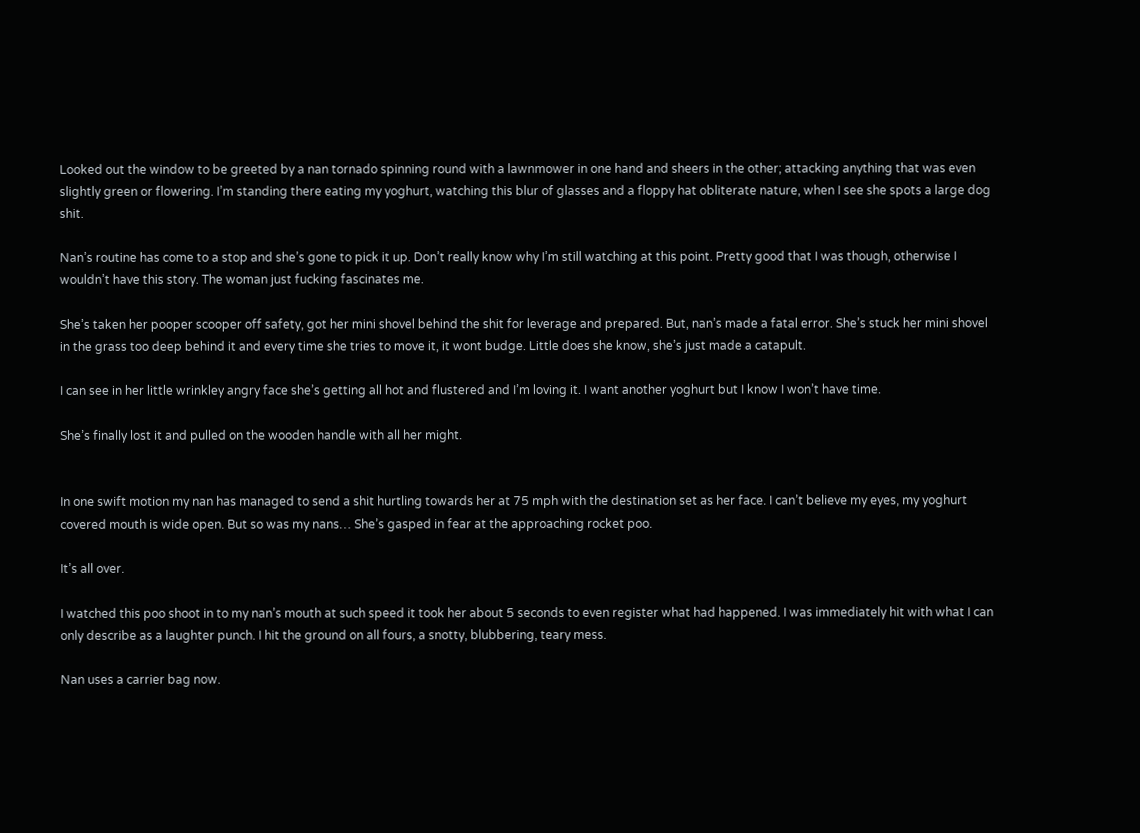Looked out the window to be greeted by a nan tornado spinning round with a lawnmower in one hand and sheers in the other; attacking anything that was even slightly green or flowering. I’m standing there eating my yoghurt, watching this blur of glasses and a floppy hat obliterate nature, when I see she spots a large dog shit.

Nan’s routine has come to a stop and she’s gone to pick it up. Don’t really know why I’m still watching at this point. Pretty good that I was though, otherwise I wouldn’t have this story. The woman just fucking fascinates me.

She’s taken her pooper scooper off safety, got her mini shovel behind the shit for leverage and prepared. But, nan’s made a fatal error. She’s stuck her mini shovel in the grass too deep behind it and every time she tries to move it, it wont budge. Little does she know, she’s just made a catapult.

I can see in her little wrinkley angry face she’s getting all hot and flustered and I’m loving it. I want another yoghurt but I know I won’t have time.

She’s finally lost it and pulled on the wooden handle with all her might.


In one swift motion my nan has managed to send a shit hurtling towards her at 75 mph with the destination set as her face. I can’t believe my eyes, my yoghurt covered mouth is wide open. But so was my nans… She’s gasped in fear at the approaching rocket poo.

It’s all over.

I watched this poo shoot in to my nan’s mouth at such speed it took her about 5 seconds to even register what had happened. I was immediately hit with what I can only describe as a laughter punch. I hit the ground on all fours, a snotty, blubbering, teary mess.

Nan uses a carrier bag now.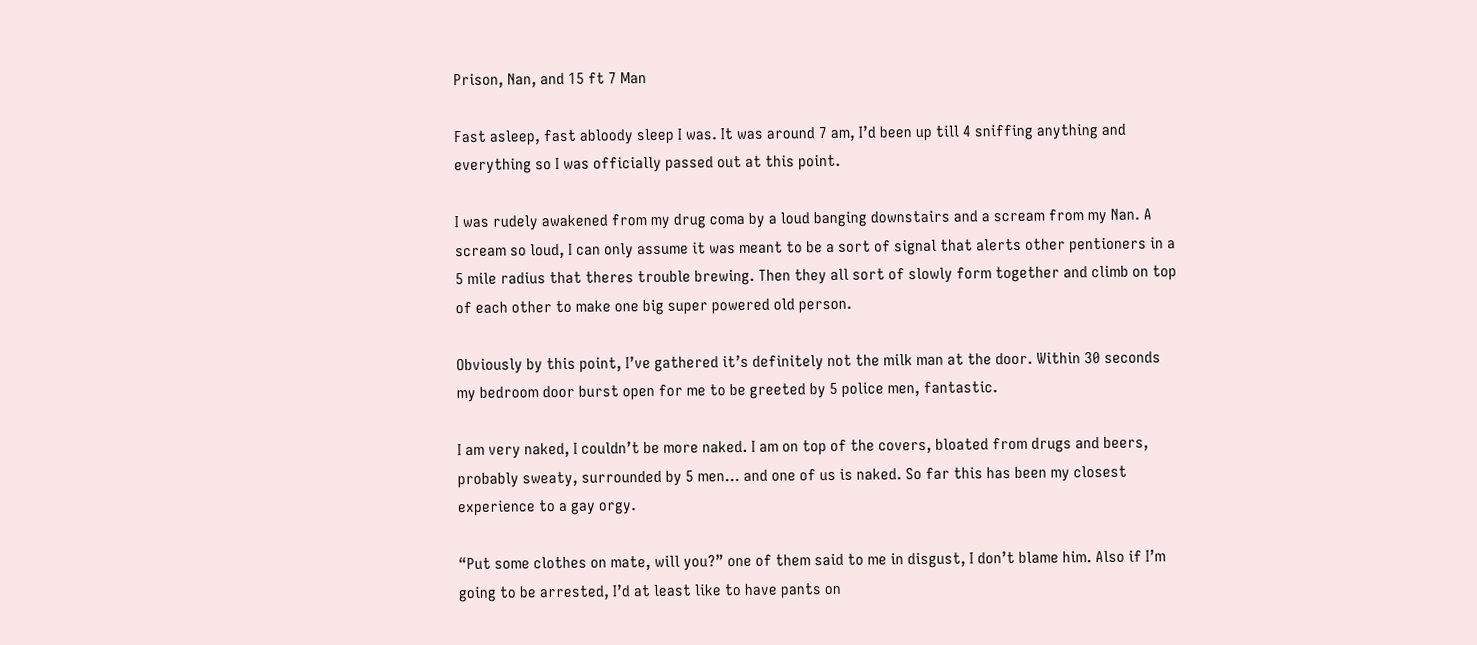Prison, Nan, and 15 ft 7 Man

Fast asleep, fast abloody sleep I was. It was around 7 am, I’d been up till 4 sniffing anything and everything so I was officially passed out at this point.

I was rudely awakened from my drug coma by a loud banging downstairs and a scream from my Nan. A scream so loud, I can only assume it was meant to be a sort of signal that alerts other pentioners in a 5 mile radius that theres trouble brewing. Then they all sort of slowly form together and climb on top of each other to make one big super powered old person.

Obviously by this point, I’ve gathered it’s definitely not the milk man at the door. Within 30 seconds my bedroom door burst open for me to be greeted by 5 police men, fantastic.

I am very naked, I couldn’t be more naked. I am on top of the covers, bloated from drugs and beers, probably sweaty, surrounded by 5 men… and one of us is naked. So far this has been my closest experience to a gay orgy.

“Put some clothes on mate, will you?” one of them said to me in disgust, I don’t blame him. Also if I’m going to be arrested, I’d at least like to have pants on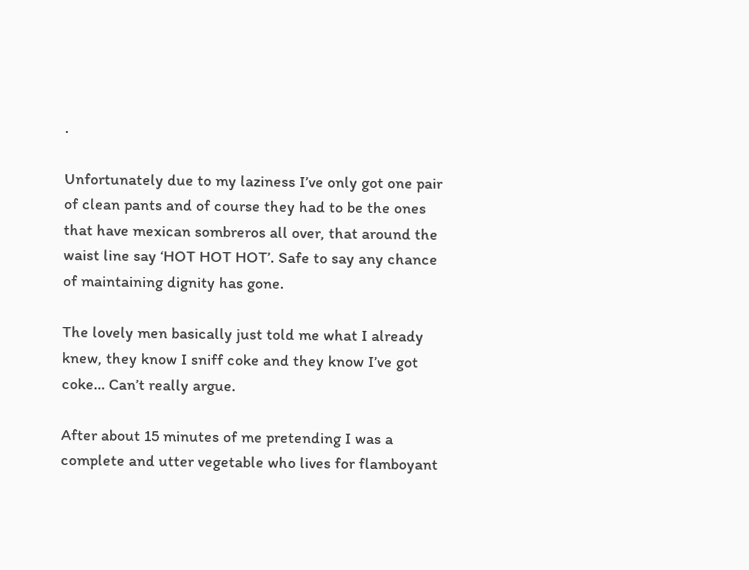.

Unfortunately due to my laziness I’ve only got one pair of clean pants and of course they had to be the ones that have mexican sombreros all over, that around the waist line say ‘HOT HOT HOT’. Safe to say any chance of maintaining dignity has gone.

The lovely men basically just told me what I already knew, they know I sniff coke and they know I’ve got coke… Can’t really argue.

After about 15 minutes of me pretending I was a complete and utter vegetable who lives for flamboyant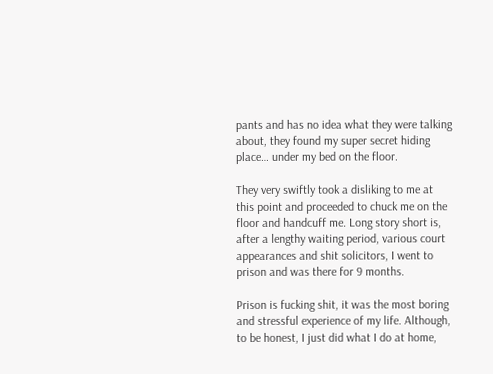pants and has no idea what they were talking about, they found my super secret hiding place… under my bed on the floor.

They very swiftly took a disliking to me at this point and proceeded to chuck me on the floor and handcuff me. Long story short is, after a lengthy waiting period, various court appearances and shit solicitors, I went to prison and was there for 9 months.

Prison is fucking shit, it was the most boring and stressful experience of my life. Although, to be honest, I just did what I do at home,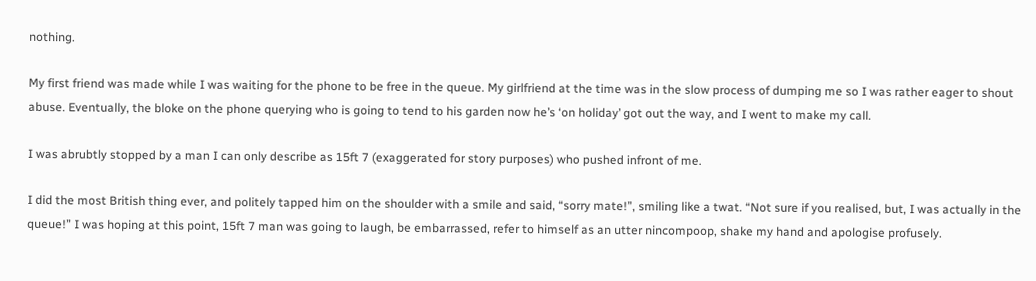nothing.

My first friend was made while I was waiting for the phone to be free in the queue. My girlfriend at the time was in the slow process of dumping me so I was rather eager to shout abuse. Eventually, the bloke on the phone querying who is going to tend to his garden now he’s ‘on holiday’ got out the way, and I went to make my call.

I was abrubtly stopped by a man I can only describe as 15ft 7 (exaggerated for story purposes) who pushed infront of me.

I did the most British thing ever, and politely tapped him on the shoulder with a smile and said, “sorry mate!”, smiling like a twat. “Not sure if you realised, but, I was actually in the queue!” I was hoping at this point, 15ft 7 man was going to laugh, be embarrassed, refer to himself as an utter nincompoop, shake my hand and apologise profusely.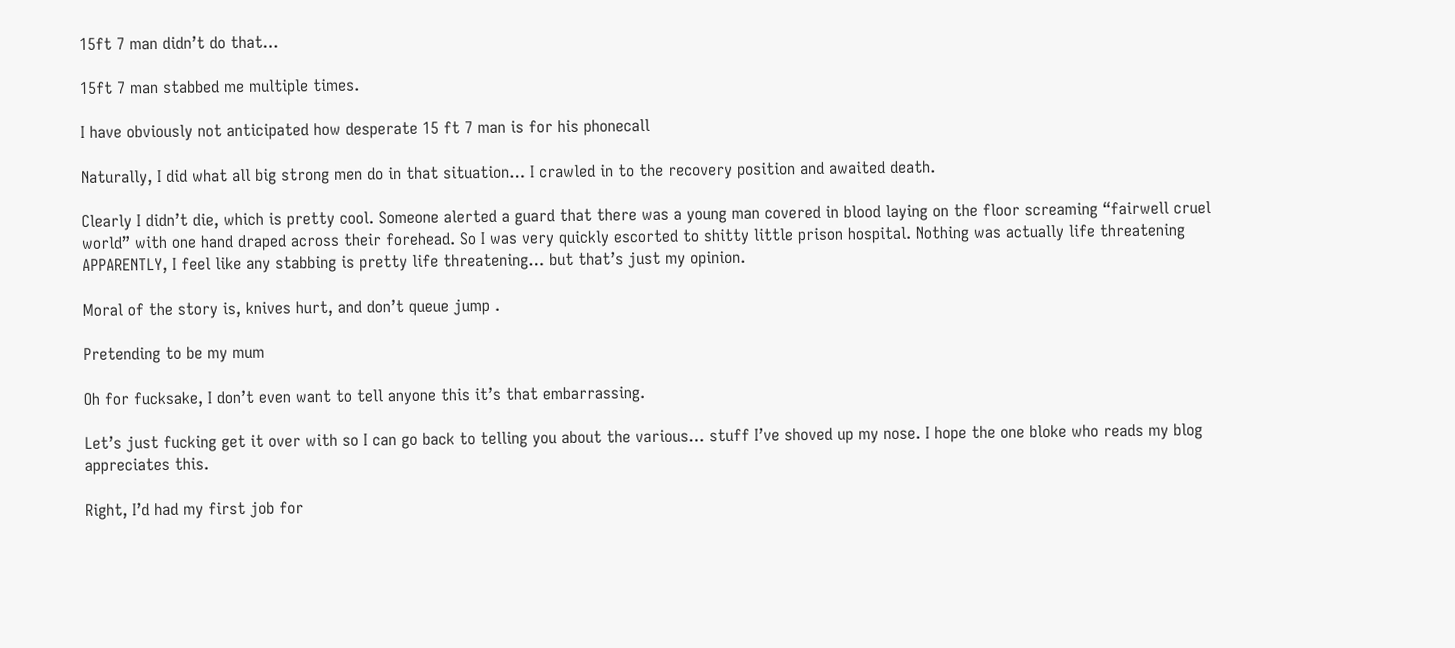15ft 7 man didn’t do that…

15ft 7 man stabbed me multiple times.

I have obviously not anticipated how desperate 15 ft 7 man is for his phonecall

Naturally, I did what all big strong men do in that situation… I crawled in to the recovery position and awaited death.

Clearly I didn’t die, which is pretty cool. Someone alerted a guard that there was a young man covered in blood laying on the floor screaming “fairwell cruel world” with one hand draped across their forehead. So I was very quickly escorted to shitty little prison hospital. Nothing was actually life threatening APPARENTLY, I feel like any stabbing is pretty life threatening… but that’s just my opinion.

Moral of the story is, knives hurt, and don’t queue jump .

Pretending to be my mum

Oh for fucksake, I don’t even want to tell anyone this it’s that embarrassing.

Let’s just fucking get it over with so I can go back to telling you about the various… stuff I’ve shoved up my nose. I hope the one bloke who reads my blog appreciates this.

Right, I’d had my first job for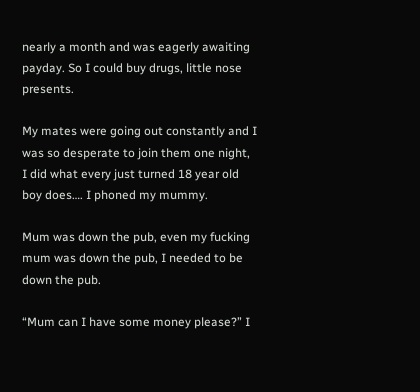nearly a month and was eagerly awaiting payday. So I could buy drugs, little nose presents.

My mates were going out constantly and I was so desperate to join them one night, I did what every just turned 18 year old boy does…. I phoned my mummy.

Mum was down the pub, even my fucking mum was down the pub, I needed to be down the pub.

“Mum can I have some money please?” I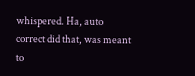whispered. Ha, auto correct did that, was meant to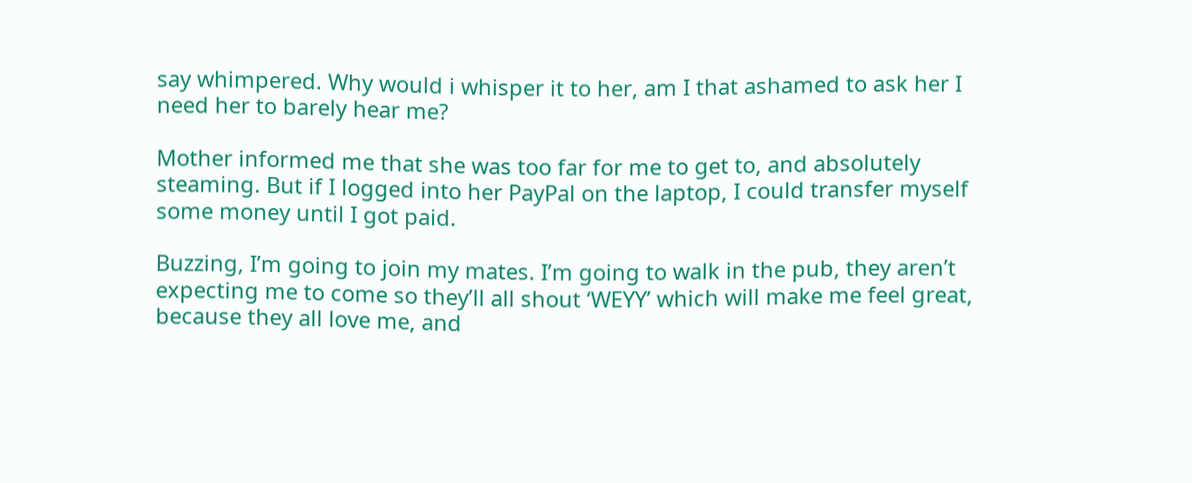say whimpered. Why would i whisper it to her, am I that ashamed to ask her I need her to barely hear me?

Mother informed me that she was too far for me to get to, and absolutely steaming. But if I logged into her PayPal on the laptop, I could transfer myself some money until I got paid.

Buzzing, I’m going to join my mates. I’m going to walk in the pub, they aren’t expecting me to come so they’ll all shout ‘WEYY’ which will make me feel great, because they all love me, and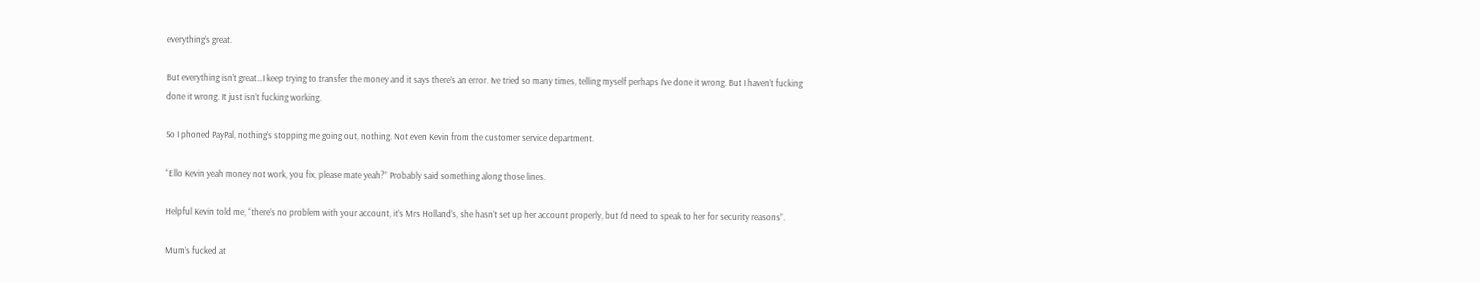everything’s great.

But everything isn’t great…I keep trying to transfer the money and it says there’s an error. Ive tried so many times, telling myself perhaps I’ve done it wrong. But I haven’t fucking done it wrong. It just isn’t fucking working.

So I phoned PayPal, nothing’s stopping me going out, nothing. Not even Kevin from the customer service department.

“Ello Kevin yeah money not work, you fix, please mate yeah?” Probably said something along those lines.

Helpful Kevin told me, “there’s no problem with your account, it’s Mrs Holland’s, she hasn’t set up her account properly, but I’d need to speak to her for security reasons”.

Mum’s fucked at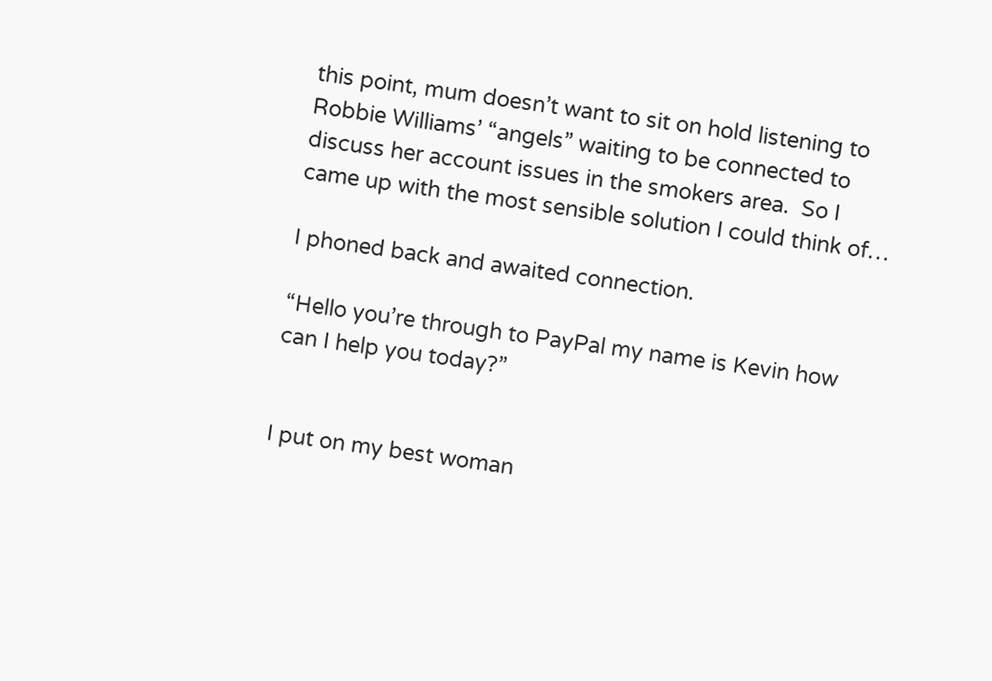this point, mum doesn’t want to sit on hold listening to Robbie Williams’ “angels” waiting to be connected to discuss her account issues in the smokers area.  So I came up with the most sensible solution I could think of…

I phoned back and awaited connection.

“Hello you’re through to PayPal my name is Kevin how can I help you today?”


I put on my best woman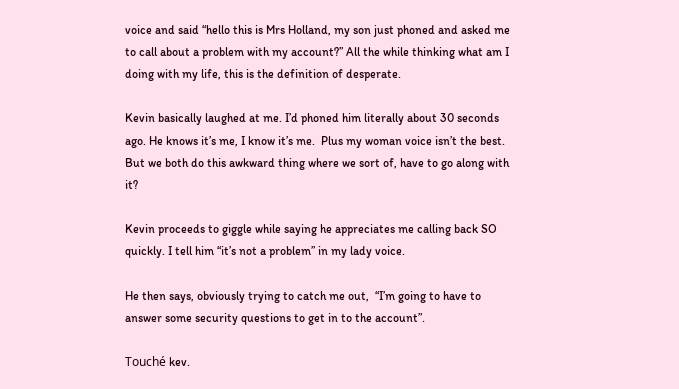voice and said “hello this is Mrs Holland, my son just phoned and asked me to call about a problem with my account?” All the while thinking what am I doing with my life, this is the definition of desperate.

Kevin basically laughed at me. I’d phoned him literally about 30 seconds ago. He knows it’s me, I know it’s me.  Plus my woman voice isn’t the best. But we both do this awkward thing where we sort of, have to go along with it?

Kevin proceeds to giggle while saying he appreciates me calling back SO quickly. I tell him “it’s not a problem” in my lady voice.

He then says, obviously trying to catch me out,  “I’m going to have to answer some security questions to get in to the account”.

Touché kev.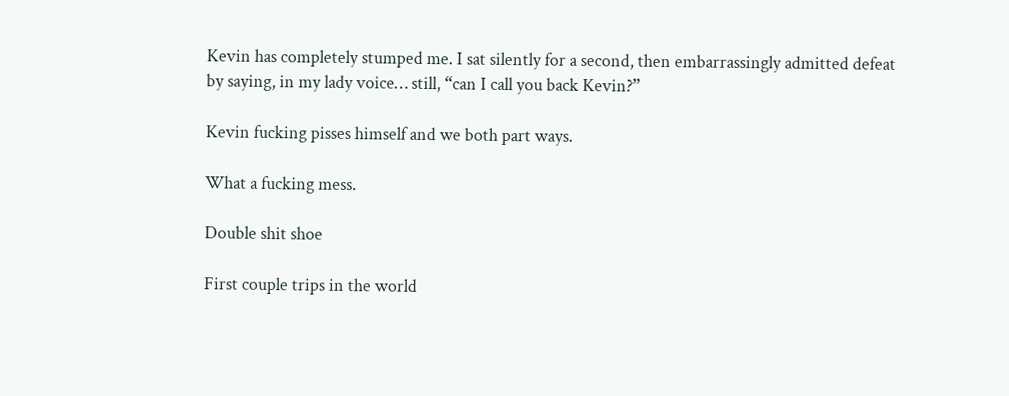Kevin has completely stumped me. I sat silently for a second, then embarrassingly admitted defeat by saying, in my lady voice… still, “can I call you back Kevin?”

Kevin fucking pisses himself and we both part ways.

What a fucking mess.

Double shit shoe

First couple trips in the world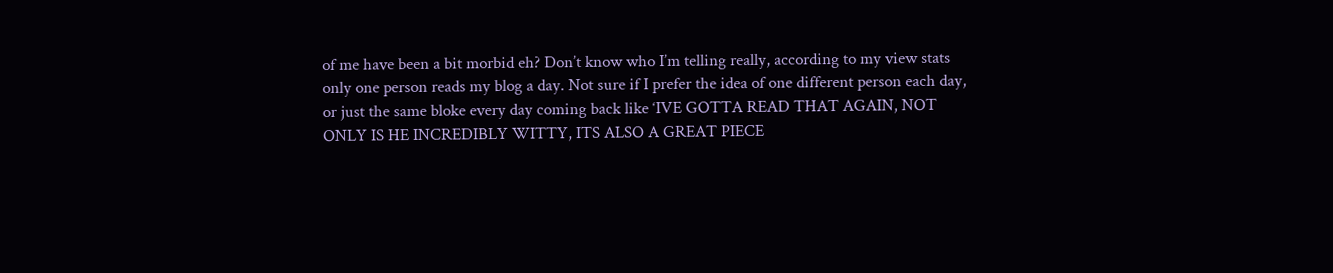of me have been a bit morbid eh? Don’t know who I’m telling really, according to my view stats only one person reads my blog a day. Not sure if I prefer the idea of one different person each day, or just the same bloke every day coming back like ‘IVE GOTTA READ THAT AGAIN, NOT ONLY IS HE INCREDIBLY WITTY, ITS ALSO A GREAT PIECE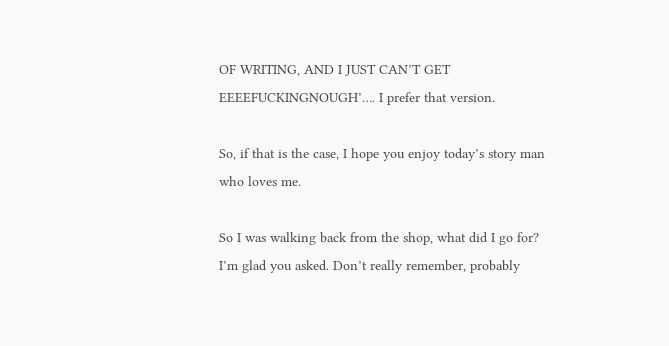OF WRITING, AND I JUST CAN’T GET  EEEEFUCKINGNOUGH’…. I prefer that version.

So, if that is the case, I hope you enjoy today’s story man who loves me.

So I was walking back from the shop, what did I go for?  I’m glad you asked. Don’t really remember, probably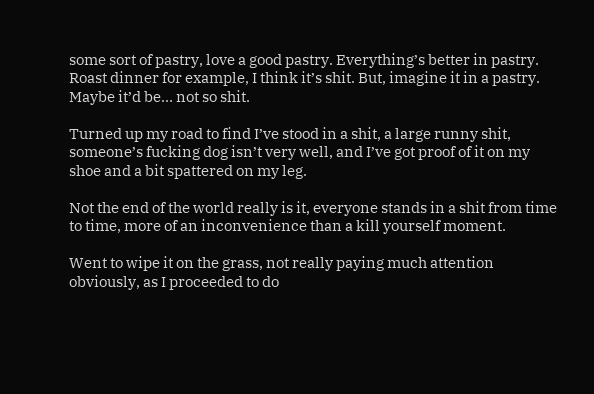some sort of pastry, love a good pastry. Everything’s better in pastry. Roast dinner for example, I think it’s shit. But, imagine it in a pastry. Maybe it’d be… not so shit.

Turned up my road to find I’ve stood in a shit, a large runny shit, someone’s fucking dog isn’t very well, and I’ve got proof of it on my shoe and a bit spattered on my leg.

Not the end of the world really is it, everyone stands in a shit from time to time, more of an inconvenience than a kill yourself moment.

Went to wipe it on the grass, not really paying much attention obviously, as I proceeded to do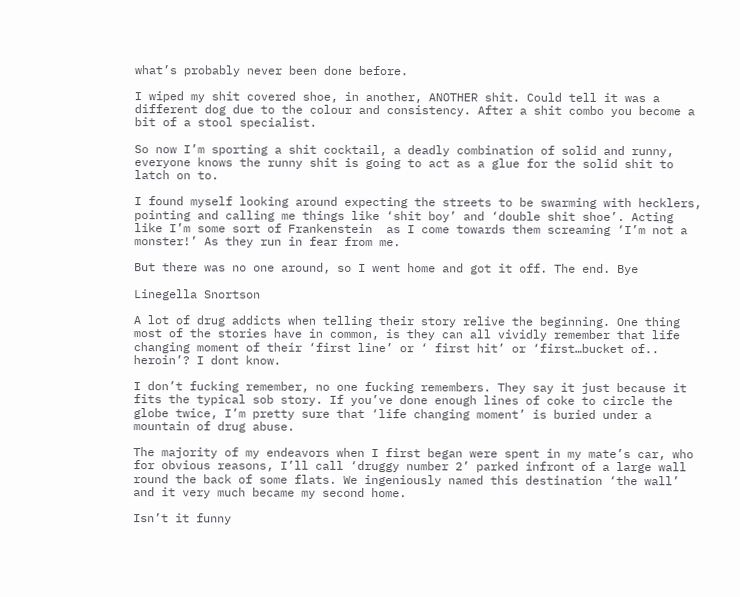what’s probably never been done before.

I wiped my shit covered shoe, in another, ANOTHER shit. Could tell it was a different dog due to the colour and consistency. After a shit combo you become a bit of a stool specialist.

So now I’m sporting a shit cocktail, a deadly combination of solid and runny, everyone knows the runny shit is going to act as a glue for the solid shit to latch on to.

I found myself looking around expecting the streets to be swarming with hecklers, pointing and calling me things like ‘shit boy’ and ‘double shit shoe’. Acting like I’m some sort of Frankenstein  as I come towards them screaming ‘I’m not a monster!’ As they run in fear from me.

But there was no one around, so I went home and got it off. The end. Bye

Linegella Snortson

A lot of drug addicts when telling their story relive the beginning. One thing most of the stories have in common, is they can all vividly remember that life changing moment of their ‘first line’ or ‘ first hit’ or ‘first…bucket of.. heroin’? I dont know.

I don’t fucking remember, no one fucking remembers. They say it just because it fits the typical sob story. If you’ve done enough lines of coke to circle the globe twice, I’m pretty sure that ‘life changing moment’ is buried under a mountain of drug abuse.

The majority of my endeavors when I first began were spent in my mate’s car, who for obvious reasons, I’ll call ‘druggy number 2’ parked infront of a large wall round the back of some flats. We ingeniously named this destination ‘the wall’ and it very much became my second home.

Isn’t it funny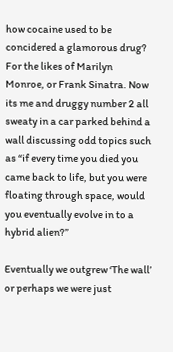how cocaine used to be concidered a glamorous drug? For the likes of Marilyn Monroe, or Frank Sinatra. Now its me and druggy number 2 all sweaty in a car parked behind a wall discussing odd topics such as “if every time you died you came back to life, but you were floating through space, would you eventually evolve in to a hybrid alien?”

Eventually we outgrew ‘The wall’ or perhaps we were just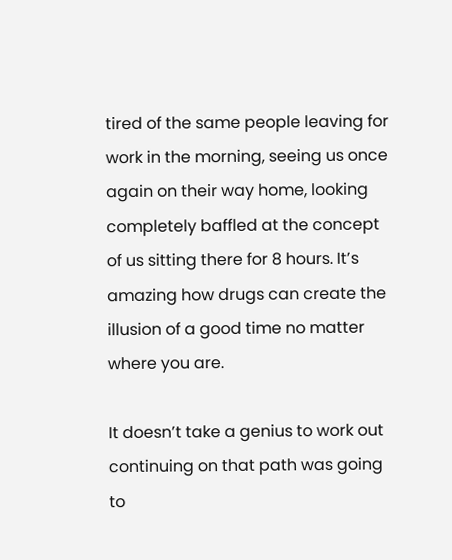tired of the same people leaving for work in the morning, seeing us once again on their way home, looking completely baffled at the concept of us sitting there for 8 hours. It’s amazing how drugs can create the illusion of a good time no matter where you are.

It doesn’t take a genius to work out continuing on that path was going to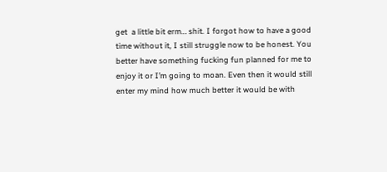get  a little bit erm… shit. I forgot how to have a good time without it, I still struggle now to be honest. You better have something fucking fun planned for me to enjoy it or I’m going to moan. Even then it would still enter my mind how much better it would be with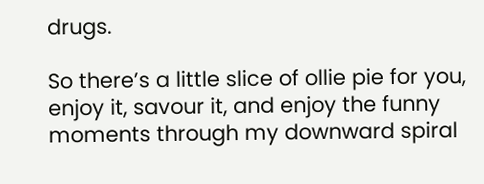drugs.

So there’s a little slice of ollie pie for you, enjoy it, savour it, and enjoy the funny moments through my downward spiral